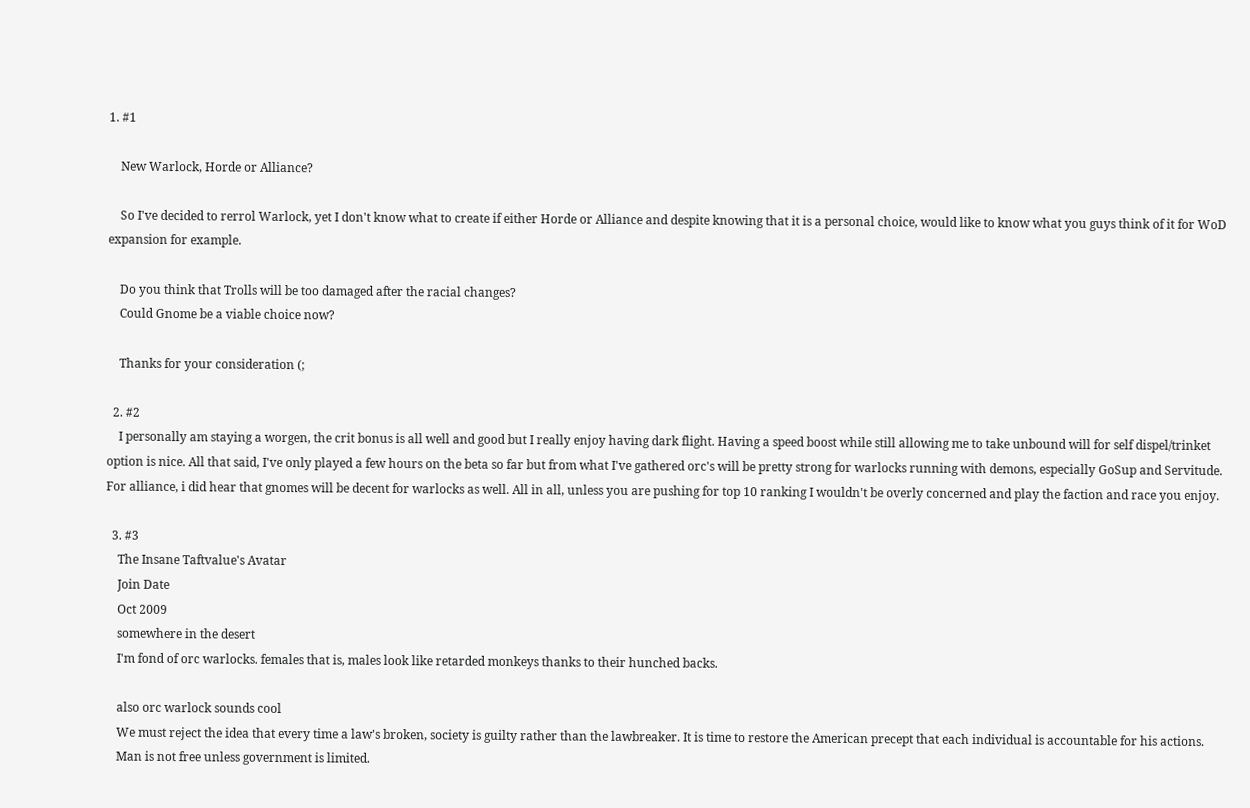1. #1

    New Warlock, Horde or Alliance?

    So I've decided to rerrol Warlock, yet I don't know what to create if either Horde or Alliance and despite knowing that it is a personal choice, would like to know what you guys think of it for WoD expansion for example.

    Do you think that Trolls will be too damaged after the racial changes?
    Could Gnome be a viable choice now?

    Thanks for your consideration (;

  2. #2
    I personally am staying a worgen, the crit bonus is all well and good but I really enjoy having dark flight. Having a speed boost while still allowing me to take unbound will for self dispel/trinket option is nice. All that said, I've only played a few hours on the beta so far but from what I've gathered orc's will be pretty strong for warlocks running with demons, especially GoSup and Servitude. For alliance, i did hear that gnomes will be decent for warlocks as well. All in all, unless you are pushing for top 10 ranking I wouldn't be overly concerned and play the faction and race you enjoy.

  3. #3
    The Insane Taftvalue's Avatar
    Join Date
    Oct 2009
    somewhere in the desert
    I'm fond of orc warlocks. females that is, males look like retarded monkeys thanks to their hunched backs.

    also orc warlock sounds cool
    We must reject the idea that every time a law's broken, society is guilty rather than the lawbreaker. It is time to restore the American precept that each individual is accountable for his actions.
    Man is not free unless government is limited.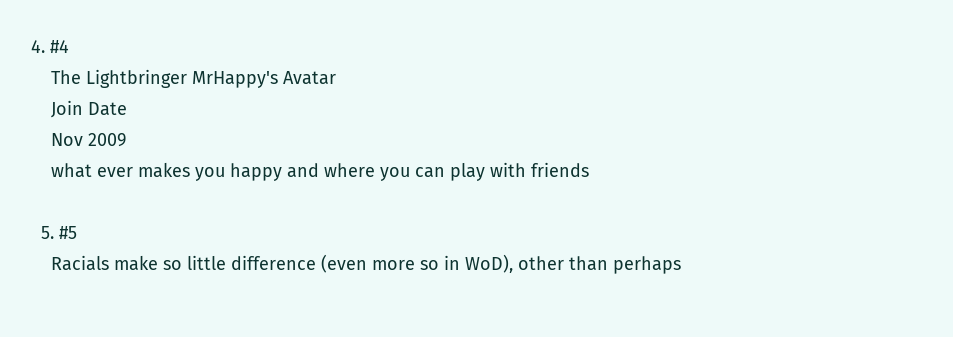4. #4
    The Lightbringer MrHappy's Avatar
    Join Date
    Nov 2009
    what ever makes you happy and where you can play with friends

  5. #5
    Racials make so little difference (even more so in WoD), other than perhaps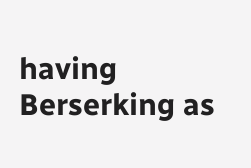having Berserking as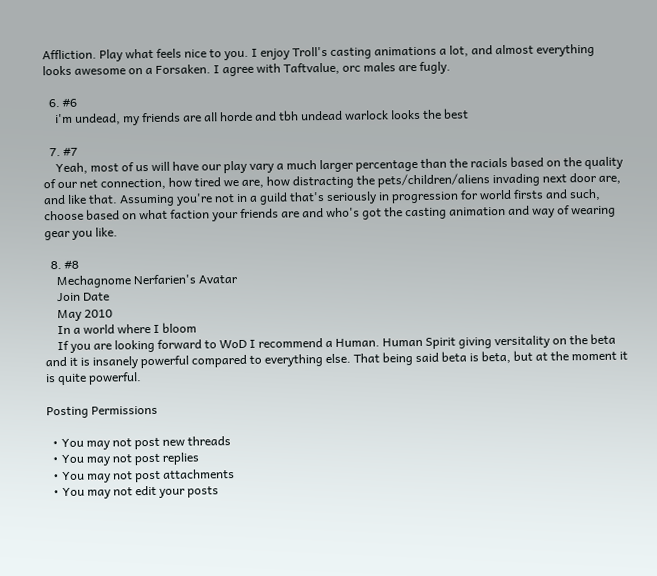Affliction. Play what feels nice to you. I enjoy Troll's casting animations a lot, and almost everything looks awesome on a Forsaken. I agree with Taftvalue, orc males are fugly.

  6. #6
    i'm undead, my friends are all horde and tbh undead warlock looks the best

  7. #7
    Yeah, most of us will have our play vary a much larger percentage than the racials based on the quality of our net connection, how tired we are, how distracting the pets/children/aliens invading next door are, and like that. Assuming you're not in a guild that's seriously in progression for world firsts and such, choose based on what faction your friends are and who's got the casting animation and way of wearing gear you like.

  8. #8
    Mechagnome Nerfarien's Avatar
    Join Date
    May 2010
    In a world where I bloom
    If you are looking forward to WoD I recommend a Human. Human Spirit giving versitality on the beta and it is insanely powerful compared to everything else. That being said beta is beta, but at the moment it is quite powerful.

Posting Permissions

  • You may not post new threads
  • You may not post replies
  • You may not post attachments
  • You may not edit your posts